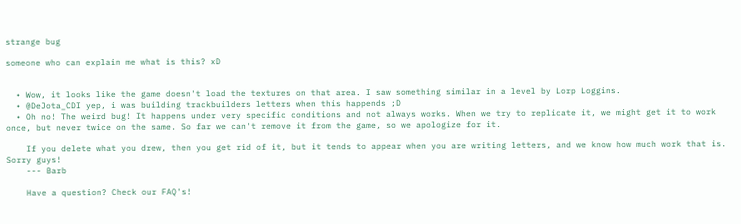strange bug

someone who can explain me what is this? xD


  • Wow, it looks like the game doesn't load the textures on that area. I saw something similar in a level by Lorp Loggins.
  • @DeJota_CDI yep, i was building trackbuilders letters when this happends ;D
  • Oh no! The weird bug! It happens under very specific conditions and not always works. When we try to replicate it, we might get it to work once, but never twice on the same. So far we can't remove it from the game, so we apologize for it.

    If you delete what you drew, then you get rid of it, but it tends to appear when you are writing letters, and we know how much work that is. Sorry guys!
    --- Barb

    Have a question? Check our FAQ's!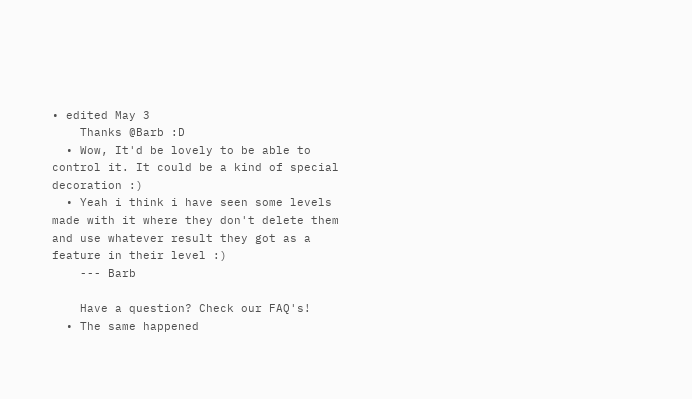• edited May 3
    Thanks @Barb :D
  • Wow, It'd be lovely to be able to control it. It could be a kind of special decoration :)
  • Yeah i think i have seen some levels made with it where they don't delete them and use whatever result they got as a feature in their level :)
    --- Barb

    Have a question? Check our FAQ's!
  • The same happened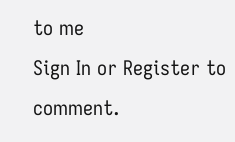to me
Sign In or Register to comment.